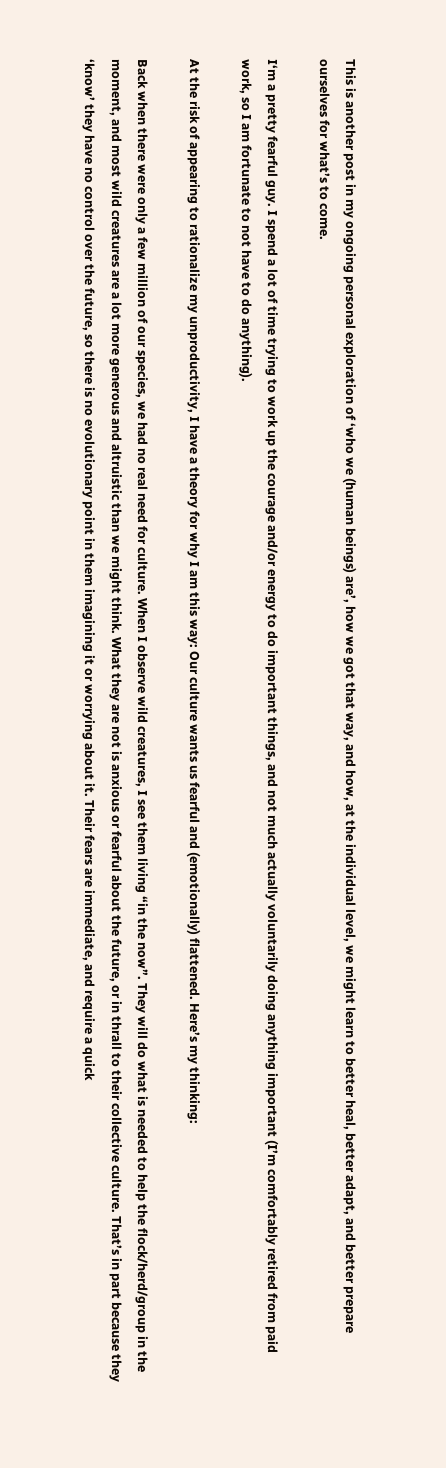This is another post in my ongoing personal exploration of ‘who we (human beings) are’, how we got that way, and how, at the individual level, we might learn to better heal, better adapt, and better prepare ourselves for what’s to come.

I‘m a pretty fearful guy. I spend a lot of time trying to work up the courage and/or energy to do important things, and not much actually voluntarily doing anything important (I’m comfortably retired from paid work, so I am fortunate to not have to do anything).

At the risk of appearing to rationalize my unproductivity, I have a theory for why I am this way: Our culture wants us fearful and (emotionally) flattened. Here’s my thinking:

Back when there were only a few million of our species, we had no real need for culture. When I observe wild creatures, I see them living “in the now”. They will do what is needed to help the flock/herd/group in the moment, and most wild creatures are a lot more generous and altruistic than we might think. What they are not is anxious or fearful about the future, or in thrall to their collective culture. That’s in part because they ‘know’ they have no control over the future, so there is no evolutionary point in them imagining it or worrying about it. Their fears are immediate, and require a quick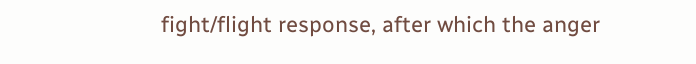fight/flight response, after which the anger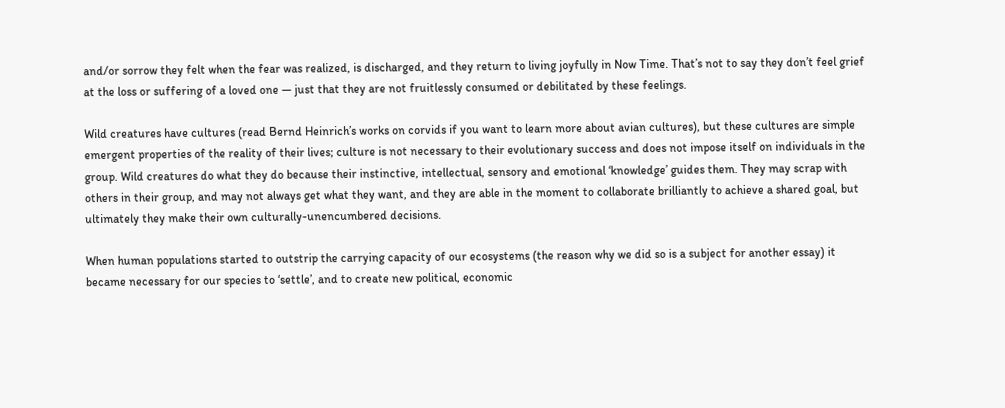and/or sorrow they felt when the fear was realized, is discharged, and they return to living joyfully in Now Time. That’s not to say they don’t feel grief at the loss or suffering of a loved one — just that they are not fruitlessly consumed or debilitated by these feelings.

Wild creatures have cultures (read Bernd Heinrich’s works on corvids if you want to learn more about avian cultures), but these cultures are simple emergent properties of the reality of their lives; culture is not necessary to their evolutionary success and does not impose itself on individuals in the group. Wild creatures do what they do because their instinctive, intellectual, sensory and emotional ‘knowledge’ guides them. They may scrap with others in their group, and may not always get what they want, and they are able in the moment to collaborate brilliantly to achieve a shared goal, but ultimately they make their own culturally-unencumbered decisions.

When human populations started to outstrip the carrying capacity of our ecosystems (the reason why we did so is a subject for another essay) it became necessary for our species to ‘settle’, and to create new political, economic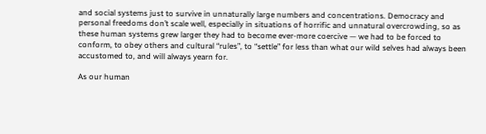and social systems just to survive in unnaturally large numbers and concentrations. Democracy and personal freedoms don’t scale well, especially in situations of horrific and unnatural overcrowding, so as these human systems grew larger they had to become ever-more coercive — we had to be forced to conform, to obey others and cultural “rules”, to “settle” for less than what our wild selves had always been accustomed to, and will always yearn for.

As our human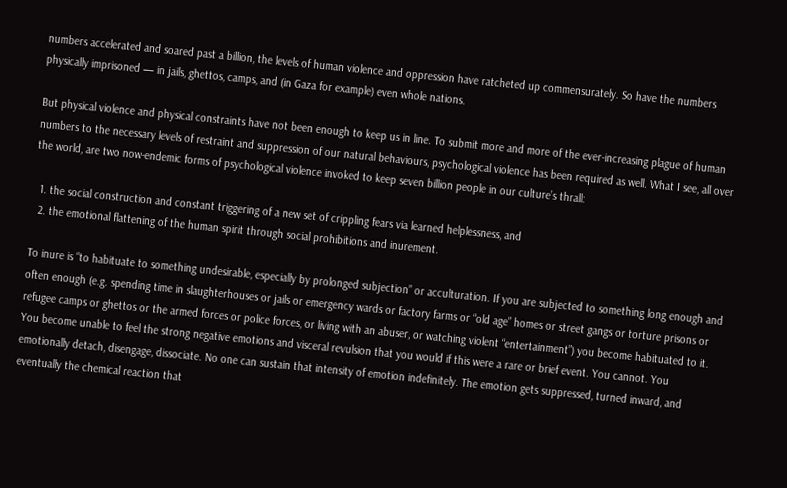numbers accelerated and soared past a billion, the levels of human violence and oppression have ratcheted up commensurately. So have the numbers physically imprisoned — in jails, ghettos, camps, and (in Gaza for example) even whole nations.

But physical violence and physical constraints have not been enough to keep us in line. To submit more and more of the ever-increasing plague of human numbers to the necessary levels of restraint and suppression of our natural behaviours, psychological violence has been required as well. What I see, all over the world, are two now-endemic forms of psychological violence invoked to keep seven billion people in our culture’s thrall:

  1. the social construction and constant triggering of a new set of crippling fears via learned helplessness, and
  2. the emotional flattening of the human spirit through social prohibitions and inurement.

To inure is “to habituate to something undesirable, especially by prolonged subjection” or acculturation. If you are subjected to something long enough and often enough (e.g. spending time in slaughterhouses or jails or emergency wards or factory farms or “old age” homes or street gangs or torture prisons or refugee camps or ghettos or the armed forces or police forces, or living with an abuser, or watching violent “entertainment”) you become habituated to it. You become unable to feel the strong negative emotions and visceral revulsion that you would if this were a rare or brief event. You cannot. You emotionally detach, disengage, dissociate. No one can sustain that intensity of emotion indefinitely. The emotion gets suppressed, turned inward, and eventually the chemical reaction that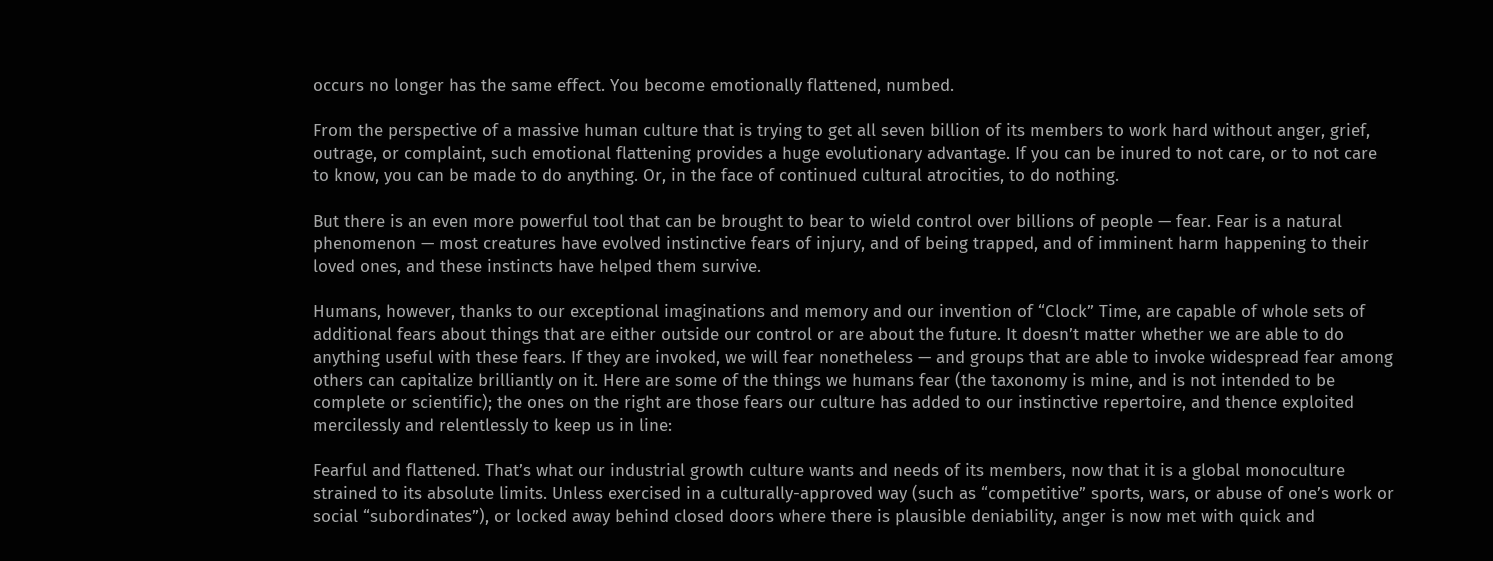occurs no longer has the same effect. You become emotionally flattened, numbed.

From the perspective of a massive human culture that is trying to get all seven billion of its members to work hard without anger, grief, outrage, or complaint, such emotional flattening provides a huge evolutionary advantage. If you can be inured to not care, or to not care to know, you can be made to do anything. Or, in the face of continued cultural atrocities, to do nothing.

But there is an even more powerful tool that can be brought to bear to wield control over billions of people — fear. Fear is a natural phenomenon — most creatures have evolved instinctive fears of injury, and of being trapped, and of imminent harm happening to their loved ones, and these instincts have helped them survive.

Humans, however, thanks to our exceptional imaginations and memory and our invention of “Clock” Time, are capable of whole sets of additional fears about things that are either outside our control or are about the future. It doesn’t matter whether we are able to do anything useful with these fears. If they are invoked, we will fear nonetheless — and groups that are able to invoke widespread fear among others can capitalize brilliantly on it. Here are some of the things we humans fear (the taxonomy is mine, and is not intended to be complete or scientific); the ones on the right are those fears our culture has added to our instinctive repertoire, and thence exploited mercilessly and relentlessly to keep us in line:

Fearful and flattened. That’s what our industrial growth culture wants and needs of its members, now that it is a global monoculture strained to its absolute limits. Unless exercised in a culturally-approved way (such as “competitive” sports, wars, or abuse of one’s work or social “subordinates”), or locked away behind closed doors where there is plausible deniability, anger is now met with quick and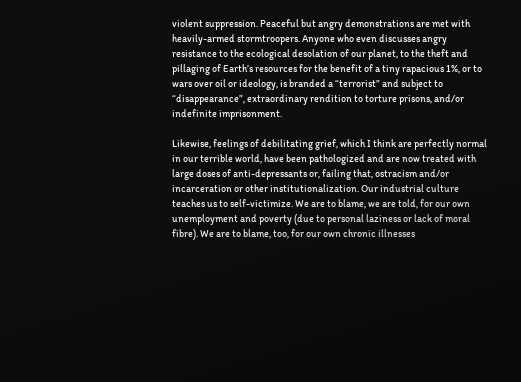violent suppression. Peaceful but angry demonstrations are met with heavily-armed stormtroopers. Anyone who even discusses angry resistance to the ecological desolation of our planet, to the theft and pillaging of Earth’s resources for the benefit of a tiny rapacious 1%, or to wars over oil or ideology, is branded a “terrorist” and subject to “disappearance”, extraordinary rendition to torture prisons, and/or indefinite imprisonment.

Likewise, feelings of debilitating grief, which I think are perfectly normal in our terrible world, have been pathologized and are now treated with large doses of anti-depressants or, failing that, ostracism and/or incarceration or other institutionalization. Our industrial culture teaches us to self-victimize. We are to blame, we are told, for our own unemployment and poverty (due to personal laziness or lack of moral fibre). We are to blame, too, for our own chronic illnesses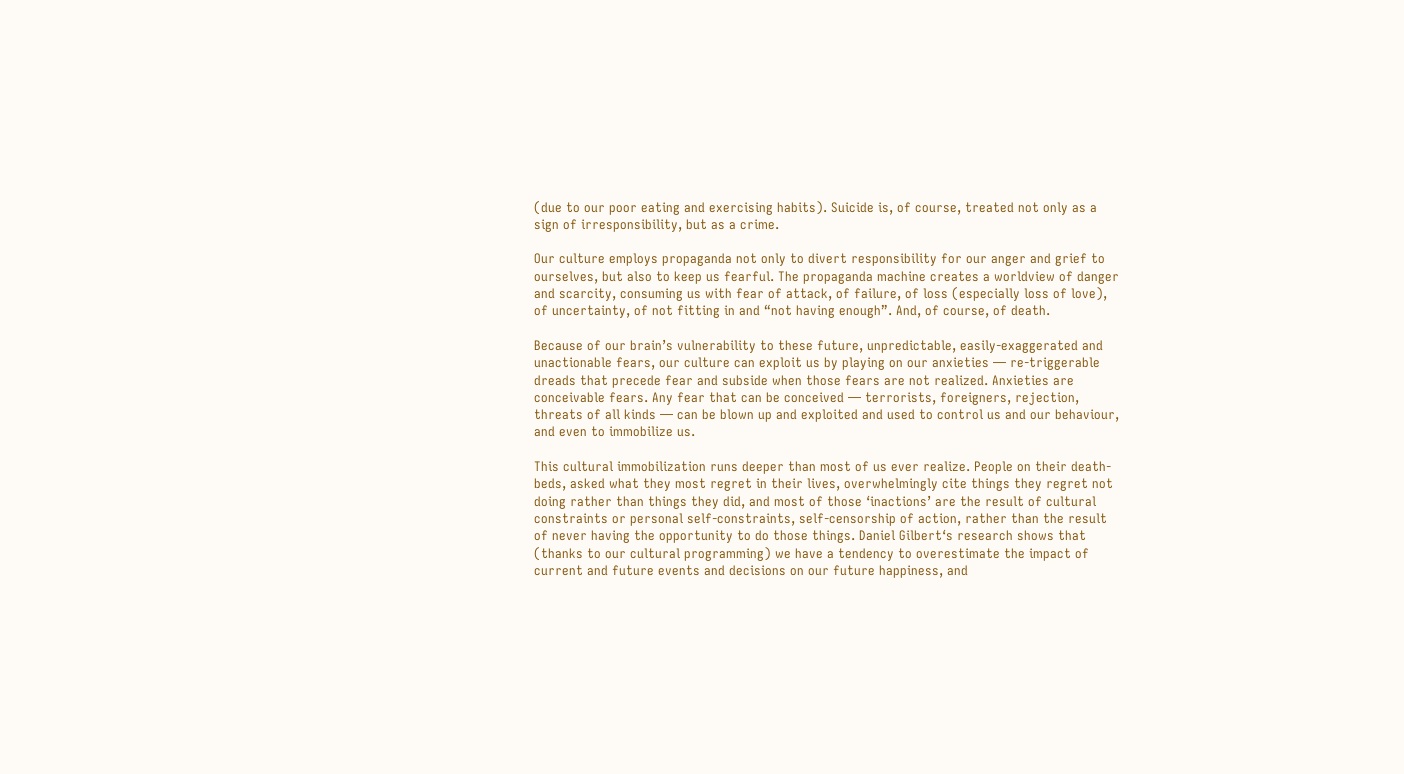(due to our poor eating and exercising habits). Suicide is, of course, treated not only as a sign of irresponsibility, but as a crime.

Our culture employs propaganda not only to divert responsibility for our anger and grief to ourselves, but also to keep us fearful. The propaganda machine creates a worldview of danger and scarcity, consuming us with fear of attack, of failure, of loss (especially loss of love), of uncertainty, of not fitting in and “not having enough”. And, of course, of death.

Because of our brain’s vulnerability to these future, unpredictable, easily-exaggerated and unactionable fears, our culture can exploit us by playing on our anxieties — re-triggerable dreads that precede fear and subside when those fears are not realized. Anxieties are conceivable fears. Any fear that can be conceived — terrorists, foreigners, rejection, threats of all kinds — can be blown up and exploited and used to control us and our behaviour, and even to immobilize us.

This cultural immobilization runs deeper than most of us ever realize. People on their death-beds, asked what they most regret in their lives, overwhelmingly cite things they regret not doing rather than things they did, and most of those ‘inactions’ are the result of cultural constraints or personal self-constraints, self-censorship of action, rather than the result of never having the opportunity to do those things. Daniel Gilbert‘s research shows that (thanks to our cultural programming) we have a tendency to overestimate the impact of current and future events and decisions on our future happiness, and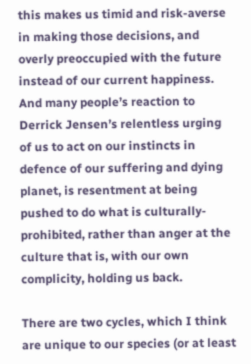this makes us timid and risk-averse in making those decisions, and overly preoccupied with the future instead of our current happiness. And many people’s reaction to Derrick Jensen’s relentless urging of us to act on our instincts in defence of our suffering and dying planet, is resentment at being pushed to do what is culturally-prohibited, rather than anger at the culture that is, with our own complicity, holding us back.

There are two cycles, which I think are unique to our species (or at least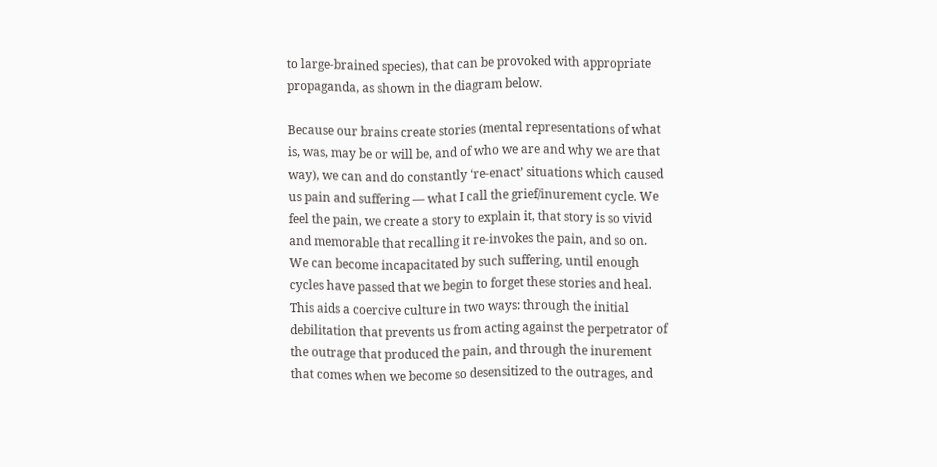to large-brained species), that can be provoked with appropriate propaganda, as shown in the diagram below.

Because our brains create stories (mental representations of what is, was, may be or will be, and of who we are and why we are that way), we can and do constantly ‘re-enact’ situations which caused us pain and suffering — what I call the grief/inurement cycle. We feel the pain, we create a story to explain it, that story is so vivid and memorable that recalling it re-invokes the pain, and so on. We can become incapacitated by such suffering, until enough cycles have passed that we begin to forget these stories and heal. This aids a coercive culture in two ways: through the initial debilitation that prevents us from acting against the perpetrator of the outrage that produced the pain, and through the inurement that comes when we become so desensitized to the outrages, and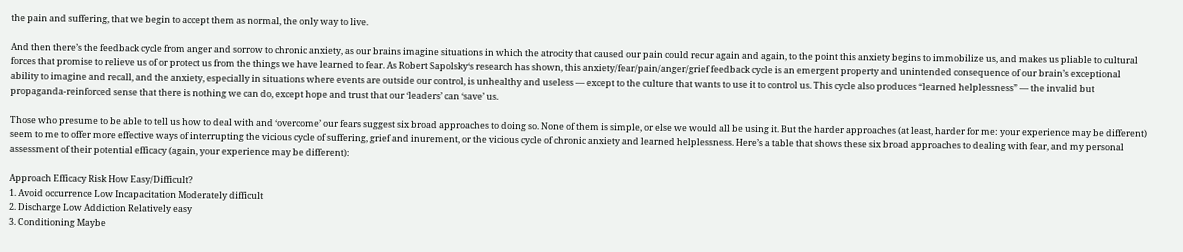the pain and suffering, that we begin to accept them as normal, the only way to live.

And then there’s the feedback cycle from anger and sorrow to chronic anxiety, as our brains imagine situations in which the atrocity that caused our pain could recur again and again, to the point this anxiety begins to immobilize us, and makes us pliable to cultural forces that promise to relieve us of or protect us from the things we have learned to fear. As Robert Sapolsky‘s research has shown, this anxiety/fear/pain/anger/grief feedback cycle is an emergent property and unintended consequence of our brain’s exceptional ability to imagine and recall, and the anxiety, especially in situations where events are outside our control, is unhealthy and useless — except to the culture that wants to use it to control us. This cycle also produces “learned helplessness” — the invalid but propaganda-reinforced sense that there is nothing we can do, except hope and trust that our ‘leaders’ can ‘save’ us.

Those who presume to be able to tell us how to deal with and ‘overcome’ our fears suggest six broad approaches to doing so. None of them is simple, or else we would all be using it. But the harder approaches (at least, harder for me: your experience may be different) seem to me to offer more effective ways of interrupting the vicious cycle of suffering, grief and inurement, or the vicious cycle of chronic anxiety and learned helplessness. Here’s a table that shows these six broad approaches to dealing with fear, and my personal assessment of their potential efficacy (again, your experience may be different):

Approach Efficacy Risk How Easy/Difficult?
1. Avoid occurrence Low Incapacitation Moderately difficult
2. Discharge Low Addiction Relatively easy
3. Conditioning Maybe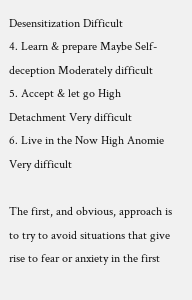Desensitization Difficult
4. Learn & prepare Maybe Self-deception Moderately difficult
5. Accept & let go High Detachment Very difficult
6. Live in the Now High Anomie Very difficult

The first, and obvious, approach is to try to avoid situations that give rise to fear or anxiety in the first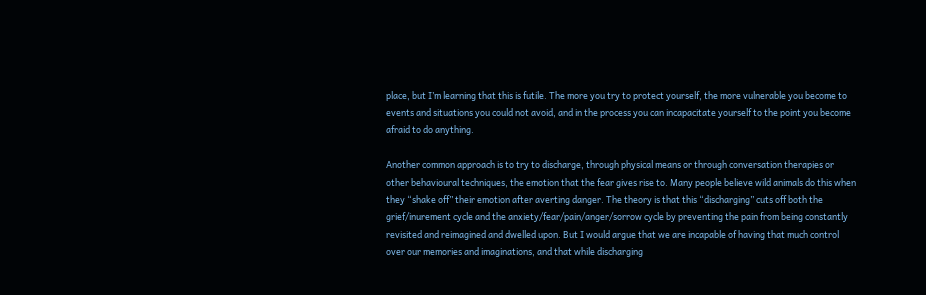place, but I’m learning that this is futile. The more you try to protect yourself, the more vulnerable you become to events and situations you could not avoid, and in the process you can incapacitate yourself to the point you become afraid to do anything.

Another common approach is to try to discharge, through physical means or through conversation therapies or other behavioural techniques, the emotion that the fear gives rise to. Many people believe wild animals do this when they “shake off” their emotion after averting danger. The theory is that this “discharging” cuts off both the grief/inurement cycle and the anxiety/fear/pain/anger/sorrow cycle by preventing the pain from being constantly revisited and reimagined and dwelled upon. But I would argue that we are incapable of having that much control over our memories and imaginations, and that while discharging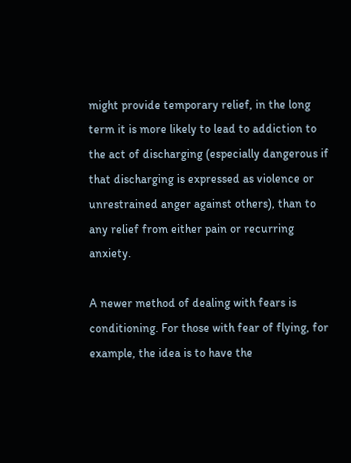might provide temporary relief, in the long term it is more likely to lead to addiction to the act of discharging (especially dangerous if that discharging is expressed as violence or unrestrained anger against others), than to any relief from either pain or recurring anxiety.

A newer method of dealing with fears is conditioning. For those with fear of flying, for example, the idea is to have the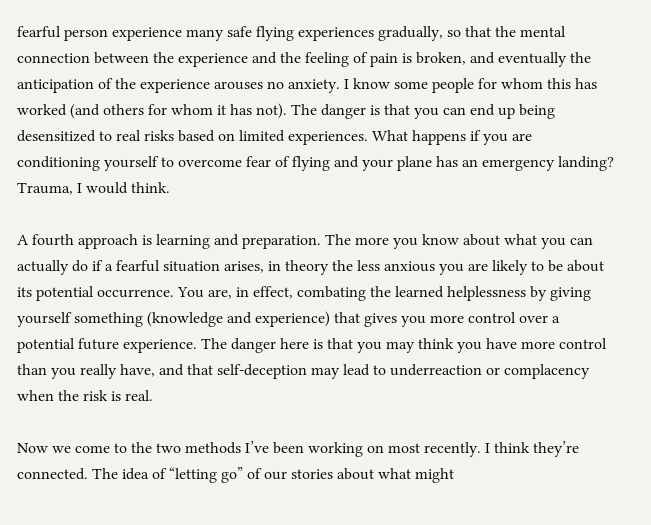fearful person experience many safe flying experiences gradually, so that the mental connection between the experience and the feeling of pain is broken, and eventually the anticipation of the experience arouses no anxiety. I know some people for whom this has worked (and others for whom it has not). The danger is that you can end up being desensitized to real risks based on limited experiences. What happens if you are conditioning yourself to overcome fear of flying and your plane has an emergency landing? Trauma, I would think.

A fourth approach is learning and preparation. The more you know about what you can actually do if a fearful situation arises, in theory the less anxious you are likely to be about its potential occurrence. You are, in effect, combating the learned helplessness by giving yourself something (knowledge and experience) that gives you more control over a potential future experience. The danger here is that you may think you have more control than you really have, and that self-deception may lead to underreaction or complacency when the risk is real.

Now we come to the two methods I’ve been working on most recently. I think they’re connected. The idea of “letting go” of our stories about what might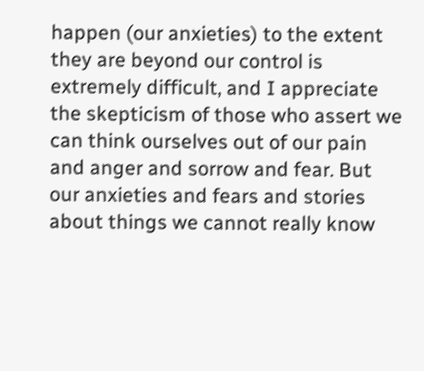happen (our anxieties) to the extent they are beyond our control is extremely difficult, and I appreciate the skepticism of those who assert we can think ourselves out of our pain and anger and sorrow and fear. But our anxieties and fears and stories about things we cannot really know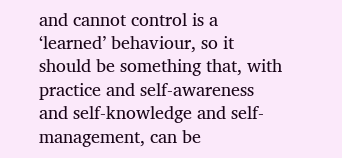and cannot control is a ‘learned’ behaviour, so it should be something that, with practice and self-awareness and self-knowledge and self-management, can be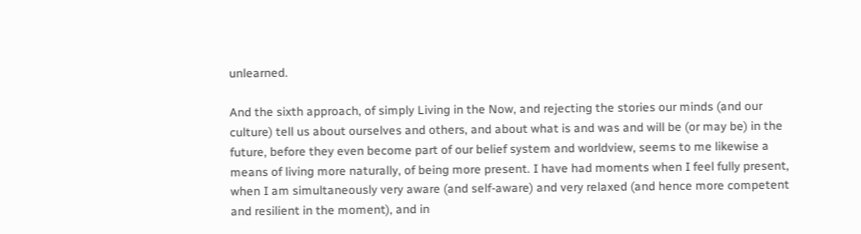unlearned.

And the sixth approach, of simply Living in the Now, and rejecting the stories our minds (and our culture) tell us about ourselves and others, and about what is and was and will be (or may be) in the future, before they even become part of our belief system and worldview, seems to me likewise a means of living more naturally, of being more present. I have had moments when I feel fully present, when I am simultaneously very aware (and self-aware) and very relaxed (and hence more competent and resilient in the moment), and in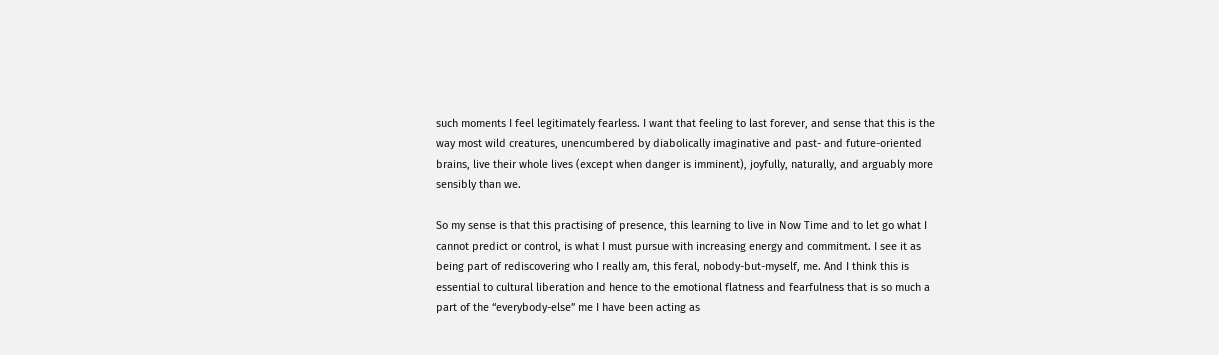such moments I feel legitimately fearless. I want that feeling to last forever, and sense that this is the way most wild creatures, unencumbered by diabolically imaginative and past- and future-oriented brains, live their whole lives (except when danger is imminent), joyfully, naturally, and arguably more sensibly than we.

So my sense is that this practising of presence, this learning to live in Now Time and to let go what I cannot predict or control, is what I must pursue with increasing energy and commitment. I see it as being part of rediscovering who I really am, this feral, nobody-but-myself, me. And I think this is essential to cultural liberation and hence to the emotional flatness and fearfulness that is so much a part of the “everybody-else” me I have been acting as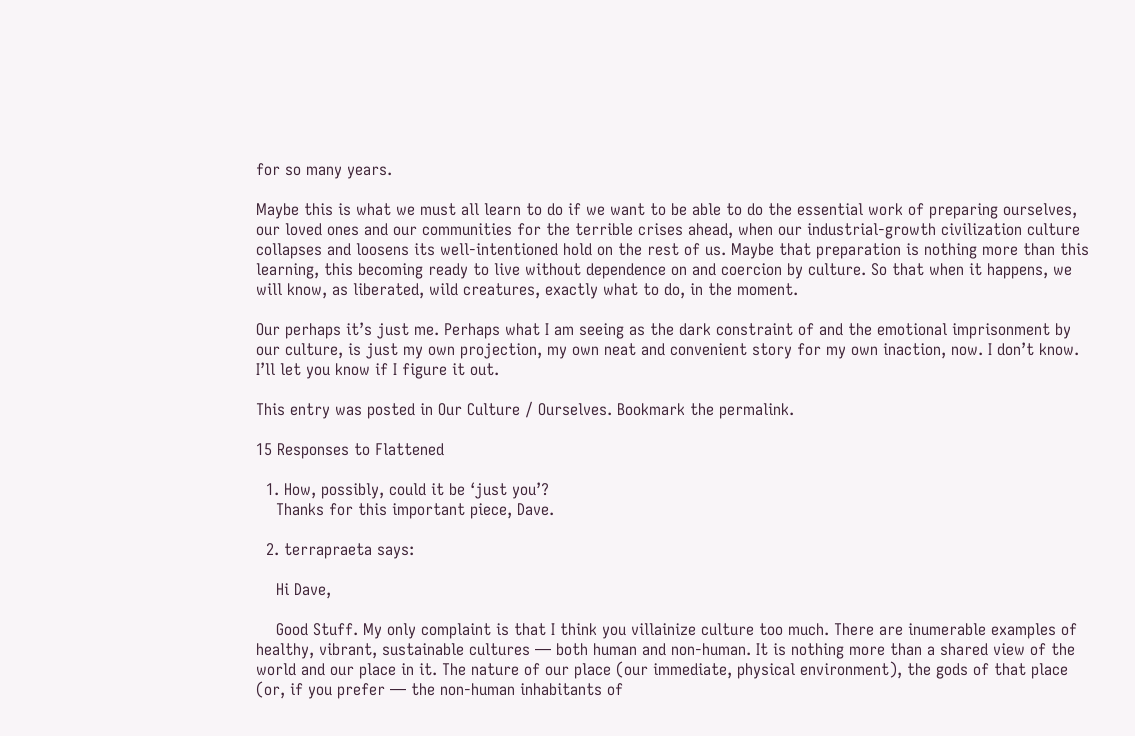for so many years.

Maybe this is what we must all learn to do if we want to be able to do the essential work of preparing ourselves, our loved ones and our communities for the terrible crises ahead, when our industrial-growth civilization culture collapses and loosens its well-intentioned hold on the rest of us. Maybe that preparation is nothing more than this learning, this becoming ready to live without dependence on and coercion by culture. So that when it happens, we will know, as liberated, wild creatures, exactly what to do, in the moment.

Our perhaps it’s just me. Perhaps what I am seeing as the dark constraint of and the emotional imprisonment by our culture, is just my own projection, my own neat and convenient story for my own inaction, now. I don’t know. I’ll let you know if I figure it out.

This entry was posted in Our Culture / Ourselves. Bookmark the permalink.

15 Responses to Flattened

  1. How, possibly, could it be ‘just you’?
    Thanks for this important piece, Dave.

  2. terrapraeta says:

    Hi Dave,

    Good Stuff. My only complaint is that I think you villainize culture too much. There are inumerable examples of healthy, vibrant, sustainable cultures — both human and non-human. It is nothing more than a shared view of the world and our place in it. The nature of our place (our immediate, physical environment), the gods of that place (or, if you prefer — the non-human inhabitants of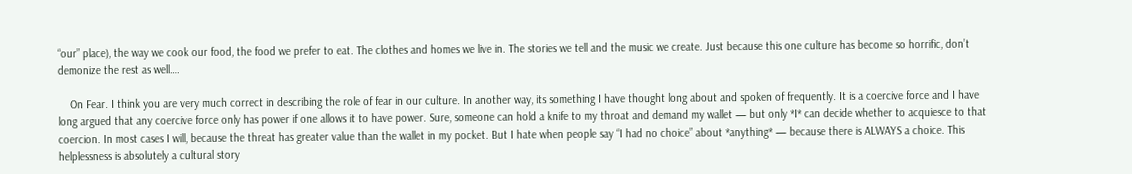“our” place), the way we cook our food, the food we prefer to eat. The clothes and homes we live in. The stories we tell and the music we create. Just because this one culture has become so horrific, don’t demonize the rest as well….

    On Fear. I think you are very much correct in describing the role of fear in our culture. In another way, its something I have thought long about and spoken of frequently. It is a coercive force and I have long argued that any coercive force only has power if one allows it to have power. Sure, someone can hold a knife to my throat and demand my wallet — but only *I* can decide whether to acquiesce to that coercion. In most cases I will, because the threat has greater value than the wallet in my pocket. But I hate when people say “I had no choice” about *anything* — because there is ALWAYS a choice. This helplessness is absolutely a cultural story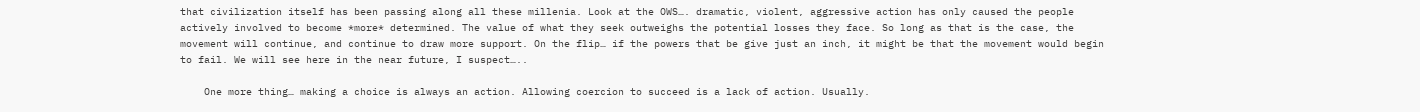that civilization itself has been passing along all these millenia. Look at the OWS…. dramatic, violent, aggressive action has only caused the people actively involved to become *more* determined. The value of what they seek outweighs the potential losses they face. So long as that is the case, the movement will continue, and continue to draw more support. On the flip… if the powers that be give just an inch, it might be that the movement would begin to fail. We will see here in the near future, I suspect…..

    One more thing… making a choice is always an action. Allowing coercion to succeed is a lack of action. Usually.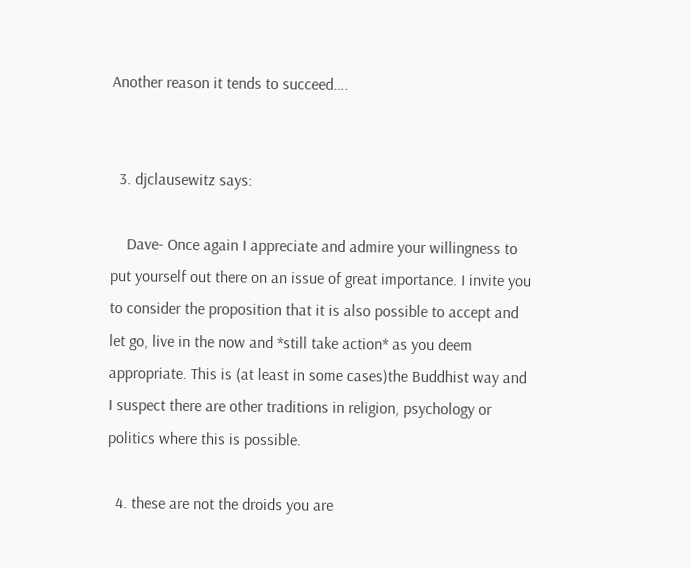Another reason it tends to succeed….


  3. djclausewitz says:

    Dave- Once again I appreciate and admire your willingness to put yourself out there on an issue of great importance. I invite you to consider the proposition that it is also possible to accept and let go, live in the now and *still take action* as you deem appropriate. This is (at least in some cases)the Buddhist way and I suspect there are other traditions in religion, psychology or politics where this is possible.

  4. these are not the droids you are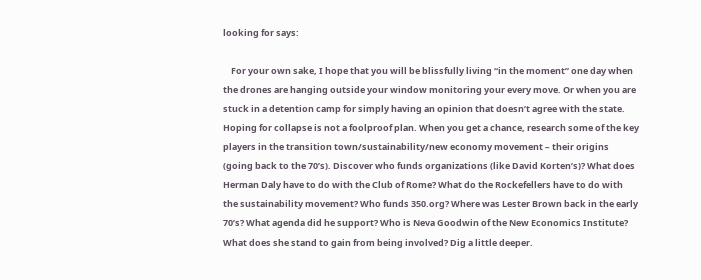looking for says:

    For your own sake, I hope that you will be blissfully living “in the moment” one day when the drones are hanging outside your window monitoring your every move. Or when you are stuck in a detention camp for simply having an opinion that doesn’t agree with the state. Hoping for collapse is not a foolproof plan. When you get a chance, research some of the key players in the transition town/sustainability/new economy movement – their origins (going back to the 70’s). Discover who funds organizations (like David Korten’s)? What does Herman Daly have to do with the Club of Rome? What do the Rockefellers have to do with the sustainability movement? Who funds 350.org? Where was Lester Brown back in the early 70’s? What agenda did he support? Who is Neva Goodwin of the New Economics Institute? What does she stand to gain from being involved? Dig a little deeper.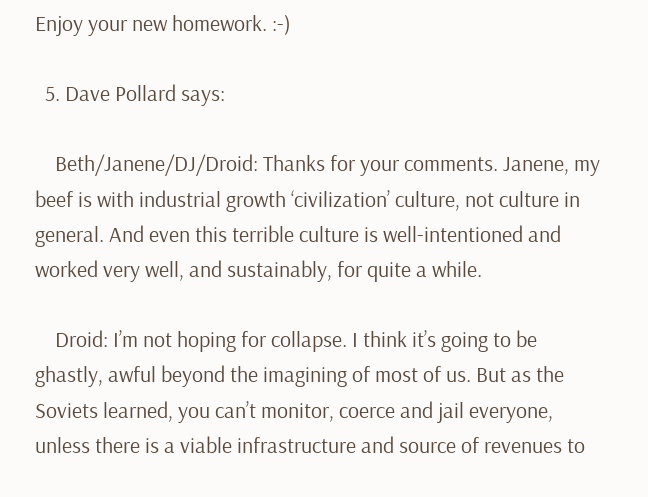Enjoy your new homework. :-)

  5. Dave Pollard says:

    Beth/Janene/DJ/Droid: Thanks for your comments. Janene, my beef is with industrial growth ‘civilization’ culture, not culture in general. And even this terrible culture is well-intentioned and worked very well, and sustainably, for quite a while.

    Droid: I’m not hoping for collapse. I think it’s going to be ghastly, awful beyond the imagining of most of us. But as the Soviets learned, you can’t monitor, coerce and jail everyone, unless there is a viable infrastructure and source of revenues to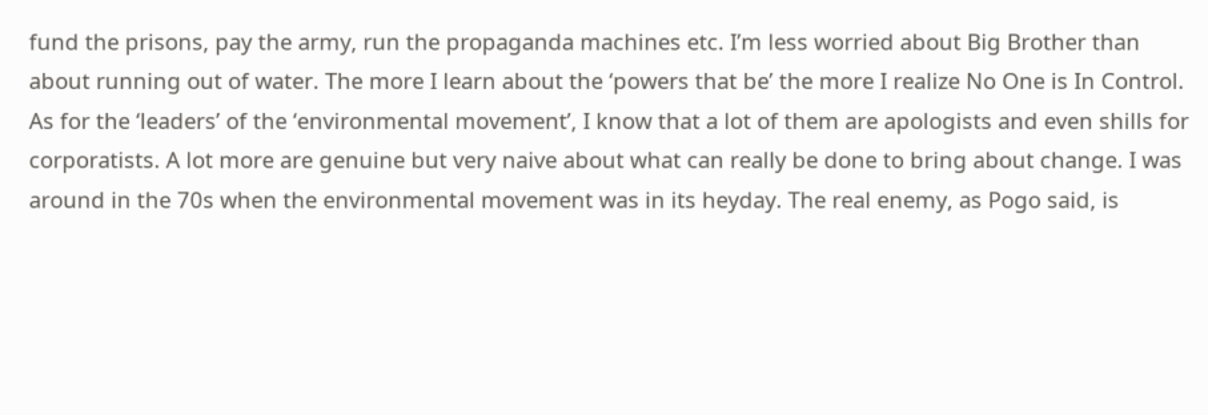fund the prisons, pay the army, run the propaganda machines etc. I’m less worried about Big Brother than about running out of water. The more I learn about the ‘powers that be’ the more I realize No One is In Control. As for the ‘leaders’ of the ‘environmental movement’, I know that a lot of them are apologists and even shills for corporatists. A lot more are genuine but very naive about what can really be done to bring about change. I was around in the 70s when the environmental movement was in its heyday. The real enemy, as Pogo said, is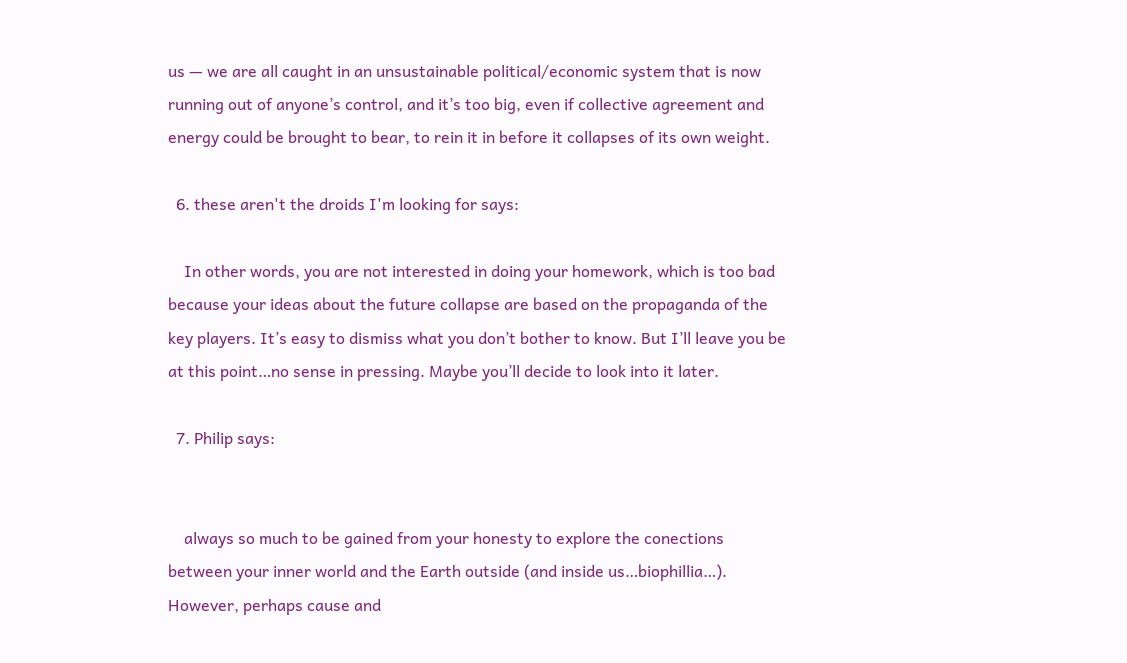us — we are all caught in an unsustainable political/economic system that is now running out of anyone’s control, and it’s too big, even if collective agreement and energy could be brought to bear, to rein it in before it collapses of its own weight.

  6. these aren't the droids I'm looking for says:

    In other words, you are not interested in doing your homework, which is too bad because your ideas about the future collapse are based on the propaganda of the key players. It’s easy to dismiss what you don’t bother to know. But I’ll leave you be at this point…no sense in pressing. Maybe you’ll decide to look into it later.

  7. Philip says:


    always so much to be gained from your honesty to explore the conections between your inner world and the Earth outside (and inside us…biophillia…). However, perhaps cause and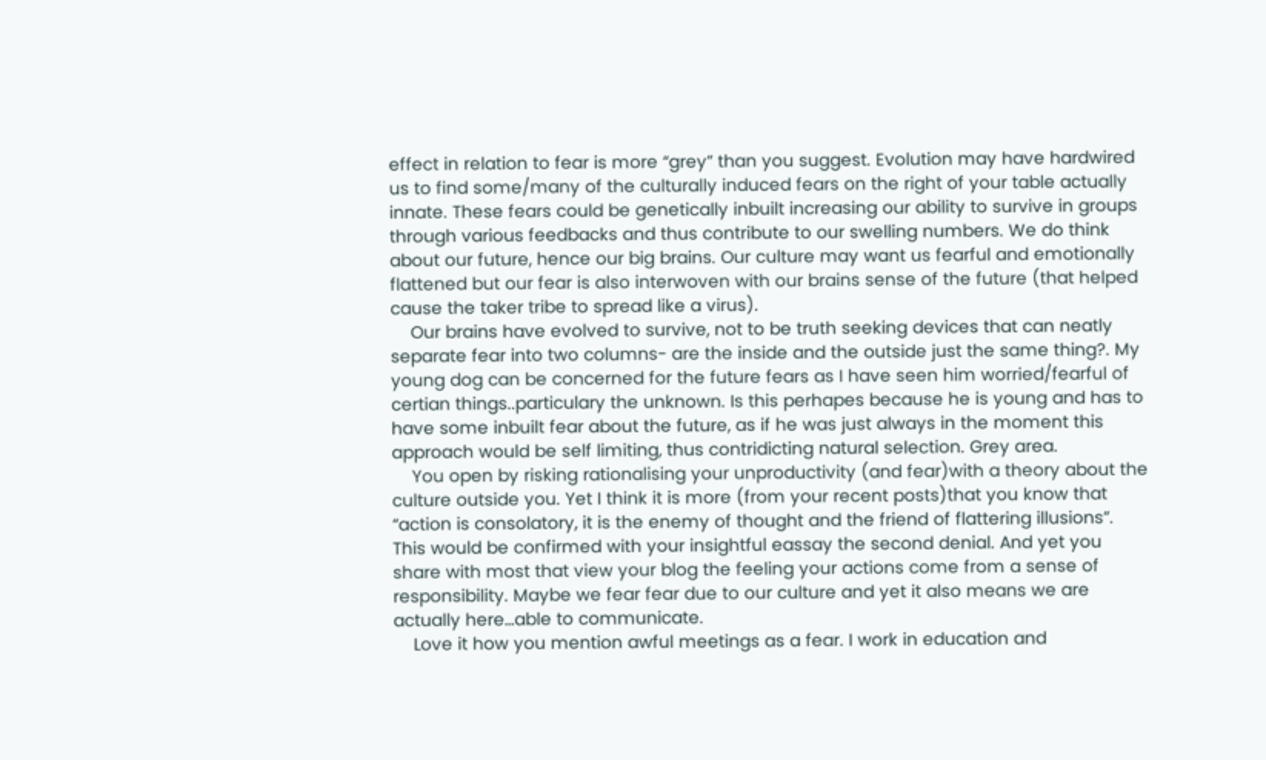effect in relation to fear is more “grey” than you suggest. Evolution may have hardwired us to find some/many of the culturally induced fears on the right of your table actually innate. These fears could be genetically inbuilt increasing our ability to survive in groups through various feedbacks and thus contribute to our swelling numbers. We do think about our future, hence our big brains. Our culture may want us fearful and emotionally flattened but our fear is also interwoven with our brains sense of the future (that helped cause the taker tribe to spread like a virus).
    Our brains have evolved to survive, not to be truth seeking devices that can neatly separate fear into two columns- are the inside and the outside just the same thing?. My young dog can be concerned for the future fears as I have seen him worried/fearful of certian things..particulary the unknown. Is this perhapes because he is young and has to have some inbuilt fear about the future, as if he was just always in the moment this approach would be self limiting, thus contridicting natural selection. Grey area.
    You open by risking rationalising your unproductivity (and fear)with a theory about the culture outside you. Yet I think it is more (from your recent posts)that you know that “action is consolatory, it is the enemy of thought and the friend of flattering illusions”. This would be confirmed with your insightful eassay the second denial. And yet you share with most that view your blog the feeling your actions come from a sense of responsibility. Maybe we fear fear due to our culture and yet it also means we are actually here…able to communicate.
    Love it how you mention awful meetings as a fear. I work in education and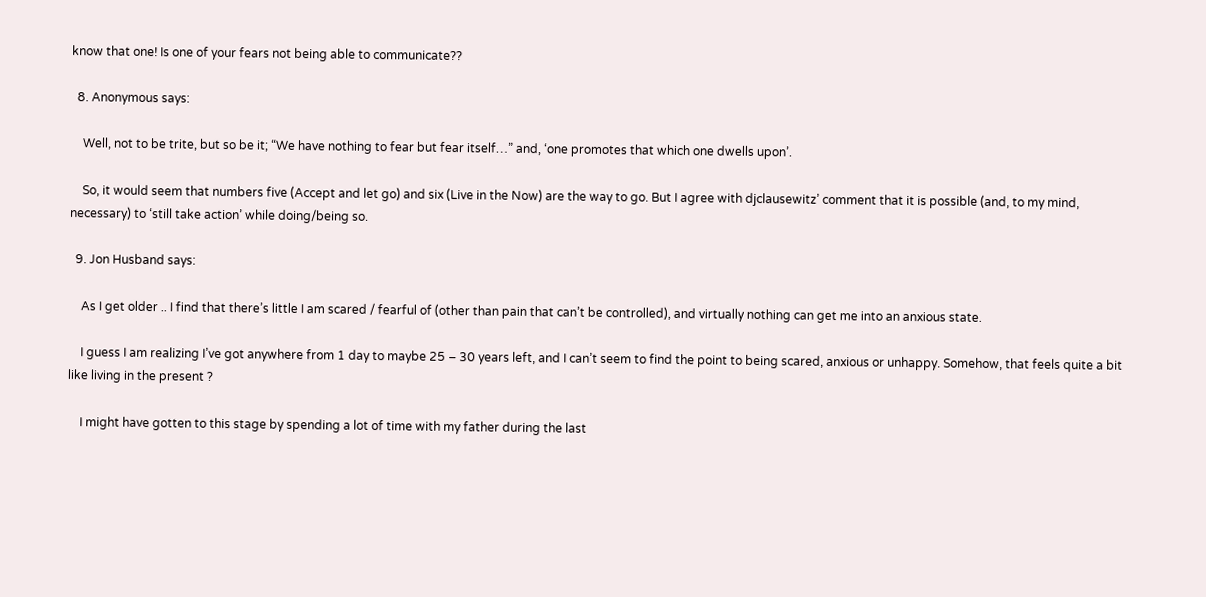know that one! Is one of your fears not being able to communicate??

  8. Anonymous says:

    Well, not to be trite, but so be it; “We have nothing to fear but fear itself…” and, ‘one promotes that which one dwells upon’.

    So, it would seem that numbers five (Accept and let go) and six (Live in the Now) are the way to go. But I agree with djclausewitz’ comment that it is possible (and, to my mind, necessary) to ‘still take action’ while doing/being so.

  9. Jon Husband says:

    As I get older .. I find that there’s little I am scared / fearful of (other than pain that can’t be controlled), and virtually nothing can get me into an anxious state.

    I guess I am realizing I’ve got anywhere from 1 day to maybe 25 – 30 years left, and I can’t seem to find the point to being scared, anxious or unhappy. Somehow, that feels quite a bit like living in the present ?

    I might have gotten to this stage by spending a lot of time with my father during the last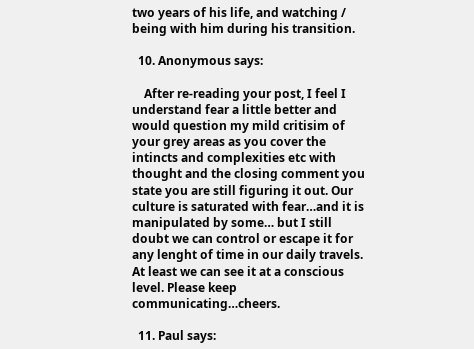two years of his life, and watching / being with him during his transition.

  10. Anonymous says:

    After re-reading your post, I feel I understand fear a little better and would question my mild critisim of your grey areas as you cover the intincts and complexities etc with thought and the closing comment you state you are still figuring it out. Our culture is saturated with fear…and it is manipulated by some… but I still doubt we can control or escape it for any lenght of time in our daily travels. At least we can see it at a conscious level. Please keep communicating…cheers.

  11. Paul says: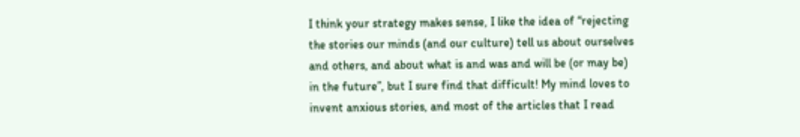I think your strategy makes sense, I like the idea of “rejecting the stories our minds (and our culture) tell us about ourselves and others, and about what is and was and will be (or may be) in the future”, but I sure find that difficult! My mind loves to invent anxious stories, and most of the articles that I read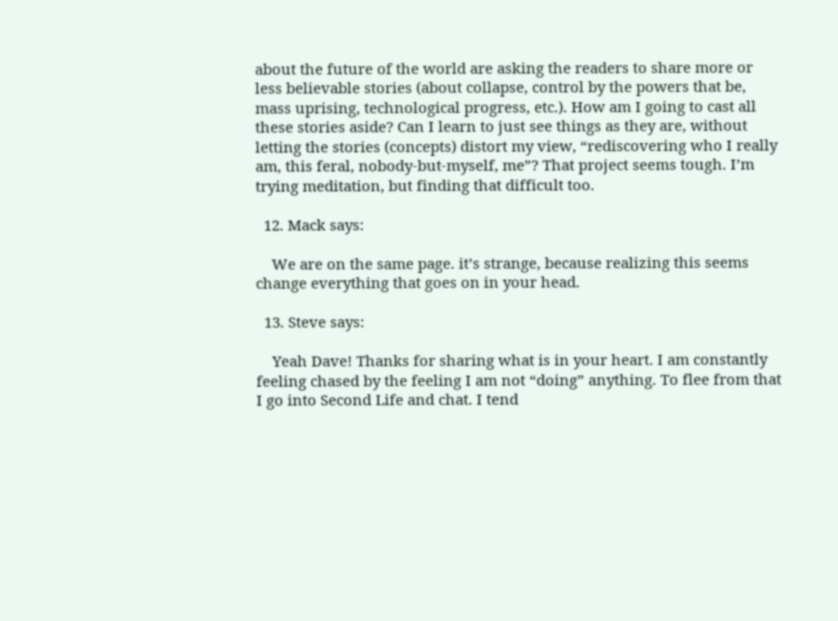about the future of the world are asking the readers to share more or less believable stories (about collapse, control by the powers that be, mass uprising, technological progress, etc.). How am I going to cast all these stories aside? Can I learn to just see things as they are, without letting the stories (concepts) distort my view, “rediscovering who I really am, this feral, nobody-but-myself, me”? That project seems tough. I’m trying meditation, but finding that difficult too.

  12. Mack says:

    We are on the same page. it’s strange, because realizing this seems change everything that goes on in your head.

  13. Steve says:

    Yeah Dave! Thanks for sharing what is in your heart. I am constantly feeling chased by the feeling I am not “doing” anything. To flee from that I go into Second Life and chat. I tend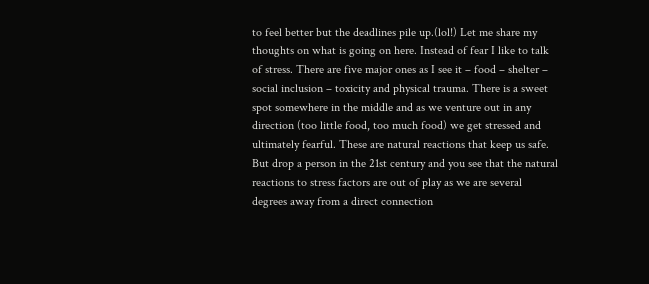to feel better but the deadlines pile up.(lol!) Let me share my thoughts on what is going on here. Instead of fear I like to talk of stress. There are five major ones as I see it – food – shelter – social inclusion – toxicity and physical trauma. There is a sweet spot somewhere in the middle and as we venture out in any direction (too little food, too much food) we get stressed and ultimately fearful. These are natural reactions that keep us safe. But drop a person in the 21st century and you see that the natural reactions to stress factors are out of play as we are several degrees away from a direct connection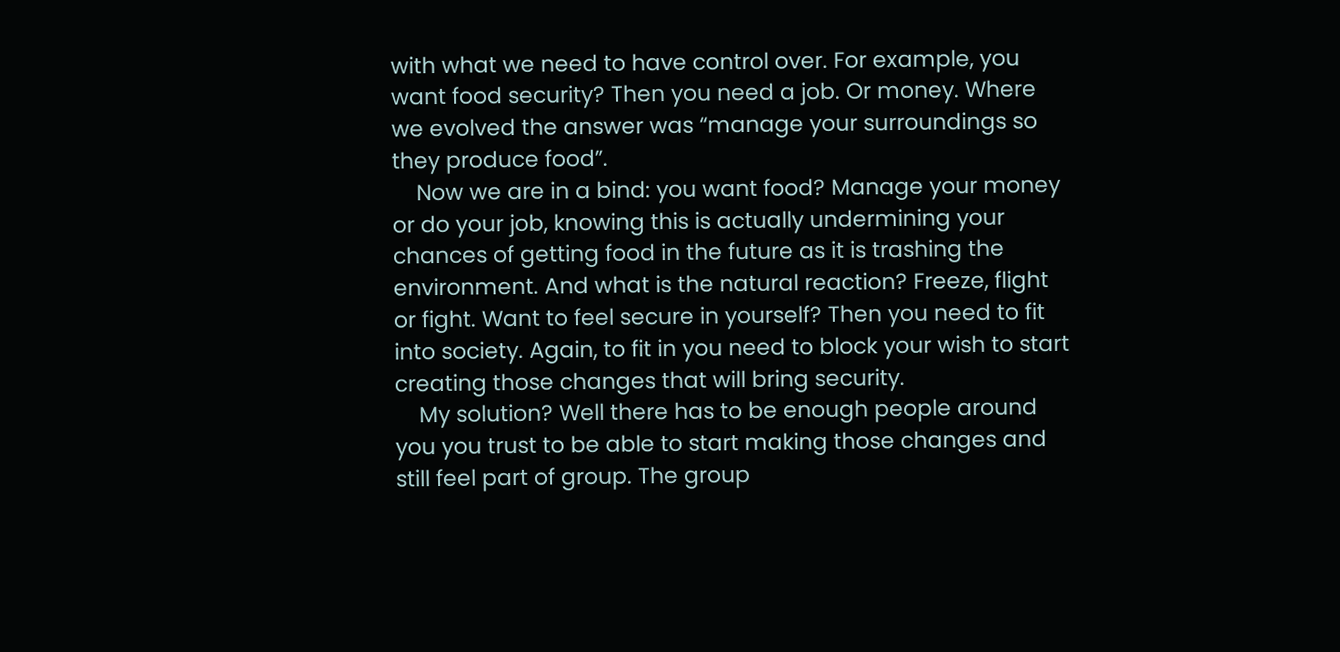with what we need to have control over. For example, you want food security? Then you need a job. Or money. Where we evolved the answer was “manage your surroundings so they produce food”.
    Now we are in a bind: you want food? Manage your money or do your job, knowing this is actually undermining your chances of getting food in the future as it is trashing the environment. And what is the natural reaction? Freeze, flight or fight. Want to feel secure in yourself? Then you need to fit into society. Again, to fit in you need to block your wish to start creating those changes that will bring security.
    My solution? Well there has to be enough people around you you trust to be able to start making those changes and still feel part of group. The group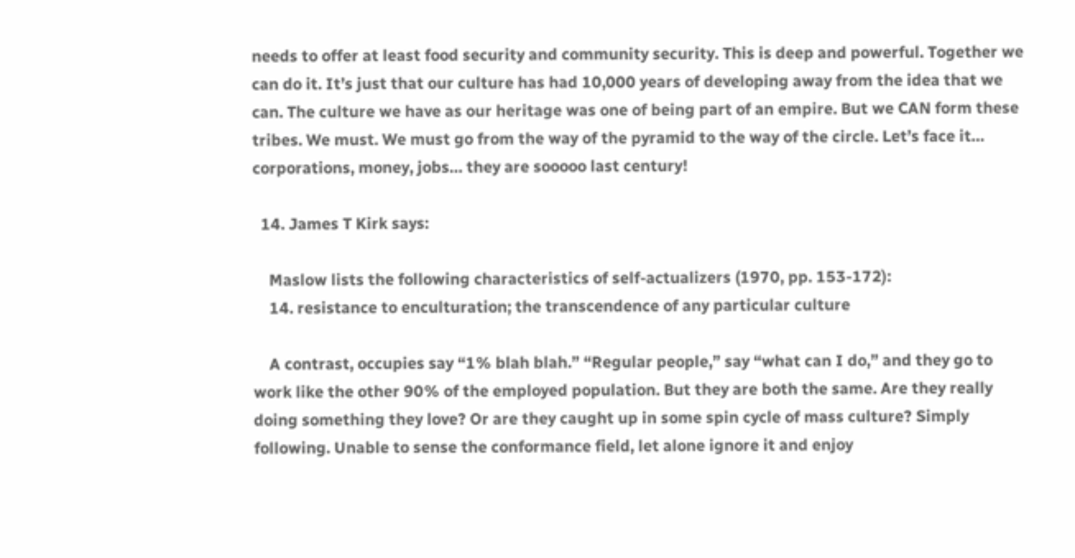needs to offer at least food security and community security. This is deep and powerful. Together we can do it. It’s just that our culture has had 10,000 years of developing away from the idea that we can. The culture we have as our heritage was one of being part of an empire. But we CAN form these tribes. We must. We must go from the way of the pyramid to the way of the circle. Let’s face it… corporations, money, jobs… they are sooooo last century!

  14. James T Kirk says:

    Maslow lists the following characteristics of self-actualizers (1970, pp. 153-172):
    14. resistance to enculturation; the transcendence of any particular culture

    A contrast, occupies say “1% blah blah.” “Regular people,” say “what can I do,” and they go to work like the other 90% of the employed population. But they are both the same. Are they really doing something they love? Or are they caught up in some spin cycle of mass culture? Simply following. Unable to sense the conformance field, let alone ignore it and enjoy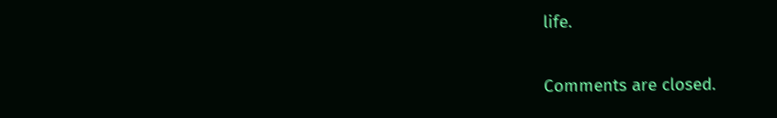life.

Comments are closed.